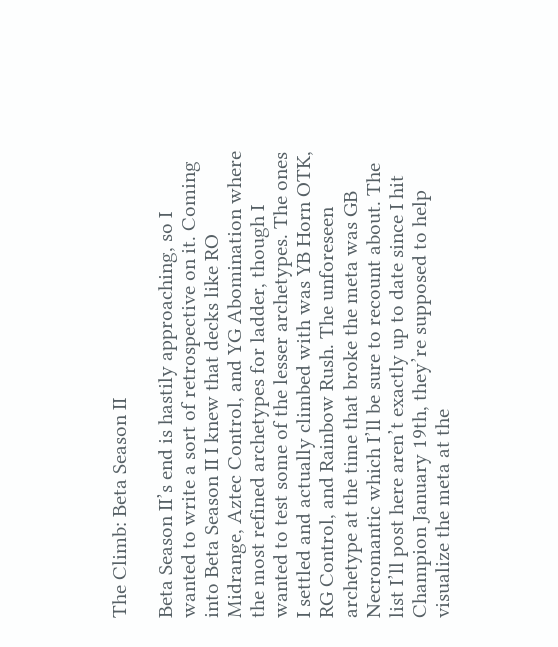The Climb: Beta Season II

Beta Season II’s end is hastily approaching, so I wanted to write a sort of retrospective on it. Coming into Beta Season II I knew that decks like RO Midrange, Aztec Control, and YG Abomination where the most refined archetypes for ladder, though I wanted to test some of the lesser archetypes. The ones I settled and actually climbed with was YB Horn OTK, RG Control, and Rainbow Rush. The unforeseen archetype at the time that broke the meta was GB Necromantic which I’ll be sure to recount about. The list I’ll post here aren’t exactly up to date since I hit Champion January 19th, they’re supposed to help visualize the meta at the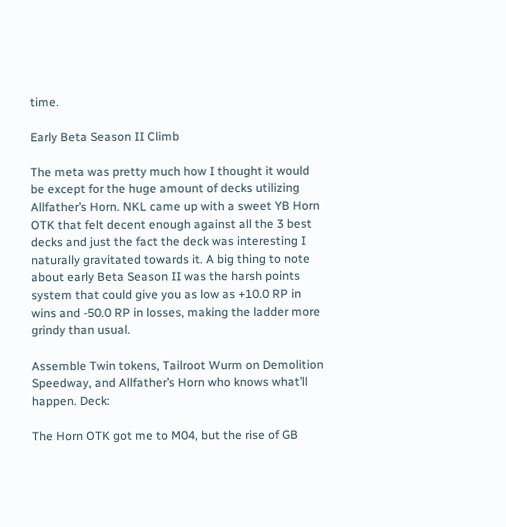time.

Early Beta Season II Climb

The meta was pretty much how I thought it would be except for the huge amount of decks utilizing Allfather’s Horn. NKL came up with a sweet YB Horn OTK that felt decent enough against all the 3 best decks and just the fact the deck was interesting I naturally gravitated towards it. A big thing to note about early Beta Season II was the harsh points system that could give you as low as +10.0 RP in wins and -50.0 RP in losses, making the ladder more grindy than usual.

Assemble Twin tokens, Tailroot Wurm on Demolition Speedway, and Allfather’s Horn who knows what’ll happen. Deck:

The Horn OTK got me to M04, but the rise of GB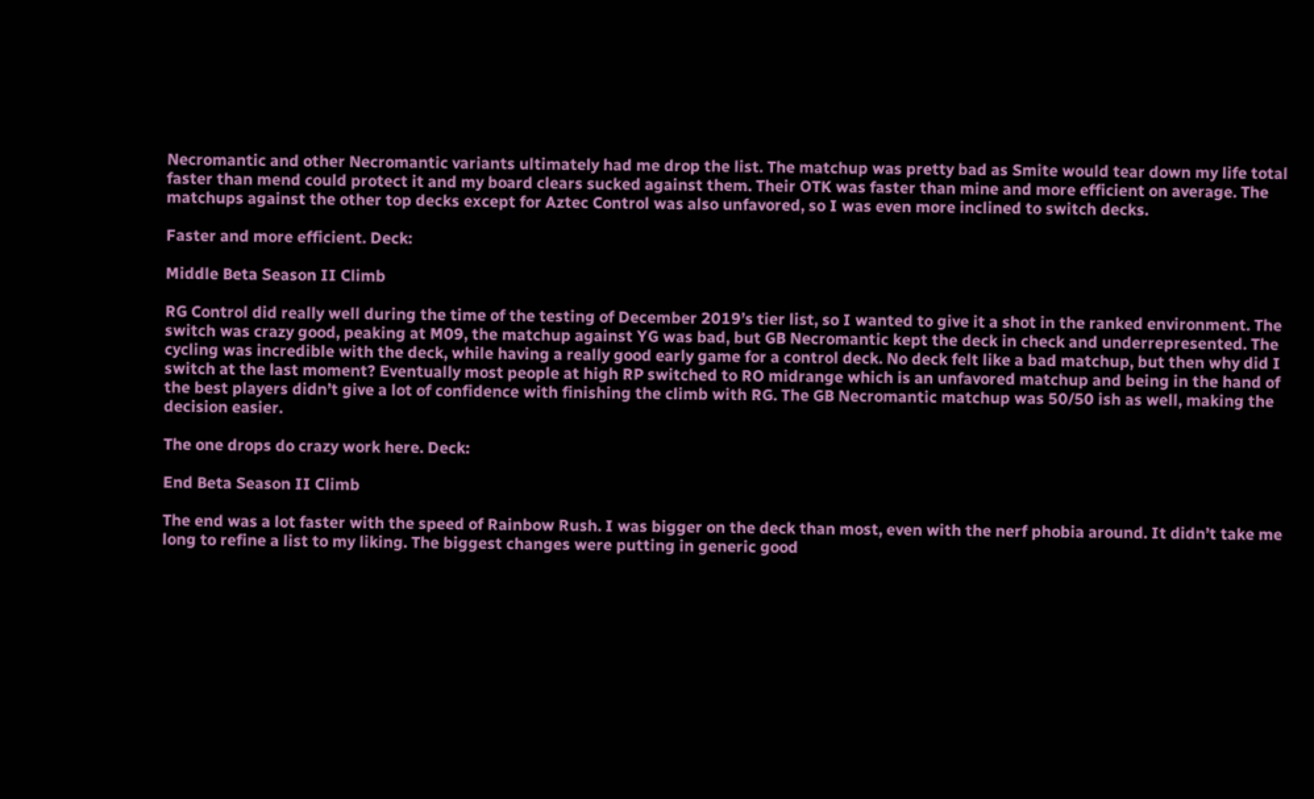Necromantic and other Necromantic variants ultimately had me drop the list. The matchup was pretty bad as Smite would tear down my life total faster than mend could protect it and my board clears sucked against them. Their OTK was faster than mine and more efficient on average. The matchups against the other top decks except for Aztec Control was also unfavored, so I was even more inclined to switch decks.

Faster and more efficient. Deck:

Middle Beta Season II Climb

RG Control did really well during the time of the testing of December 2019’s tier list, so I wanted to give it a shot in the ranked environment. The switch was crazy good, peaking at M09, the matchup against YG was bad, but GB Necromantic kept the deck in check and underrepresented. The cycling was incredible with the deck, while having a really good early game for a control deck. No deck felt like a bad matchup, but then why did I switch at the last moment? Eventually most people at high RP switched to RO midrange which is an unfavored matchup and being in the hand of the best players didn’t give a lot of confidence with finishing the climb with RG. The GB Necromantic matchup was 50/50 ish as well, making the decision easier.

The one drops do crazy work here. Deck:

End Beta Season II Climb

The end was a lot faster with the speed of Rainbow Rush. I was bigger on the deck than most, even with the nerf phobia around. It didn’t take me long to refine a list to my liking. The biggest changes were putting in generic good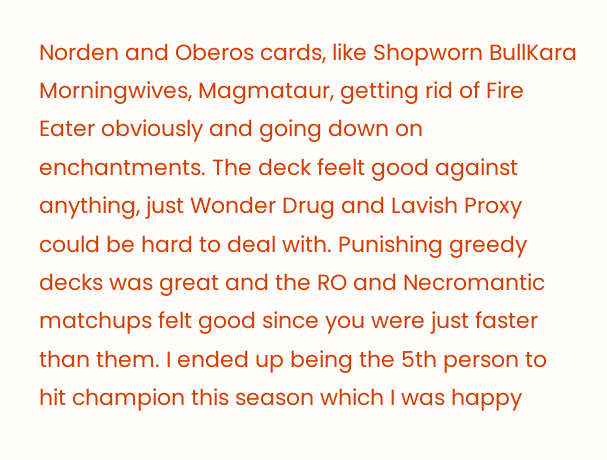Norden and Oberos cards, like Shopworn BullKara Morningwives, Magmataur, getting rid of Fire Eater obviously and going down on enchantments. The deck feelt good against anything, just Wonder Drug and Lavish Proxy could be hard to deal with. Punishing greedy decks was great and the RO and Necromantic matchups felt good since you were just faster than them. I ended up being the 5th person to hit champion this season which I was happy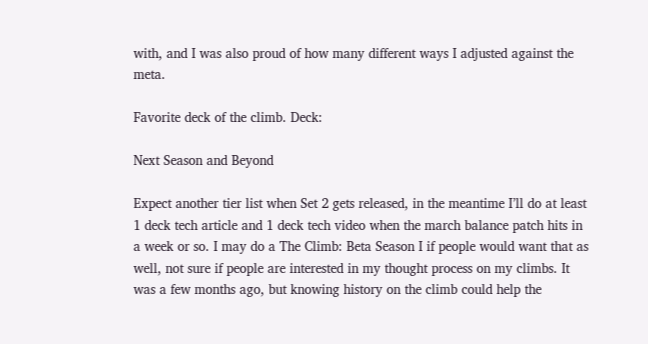with, and I was also proud of how many different ways I adjusted against the meta.

Favorite deck of the climb. Deck:

Next Season and Beyond

Expect another tier list when Set 2 gets released, in the meantime I’ll do at least 1 deck tech article and 1 deck tech video when the march balance patch hits in a week or so. I may do a The Climb: Beta Season I if people would want that as well, not sure if people are interested in my thought process on my climbs. It was a few months ago, but knowing history on the climb could help the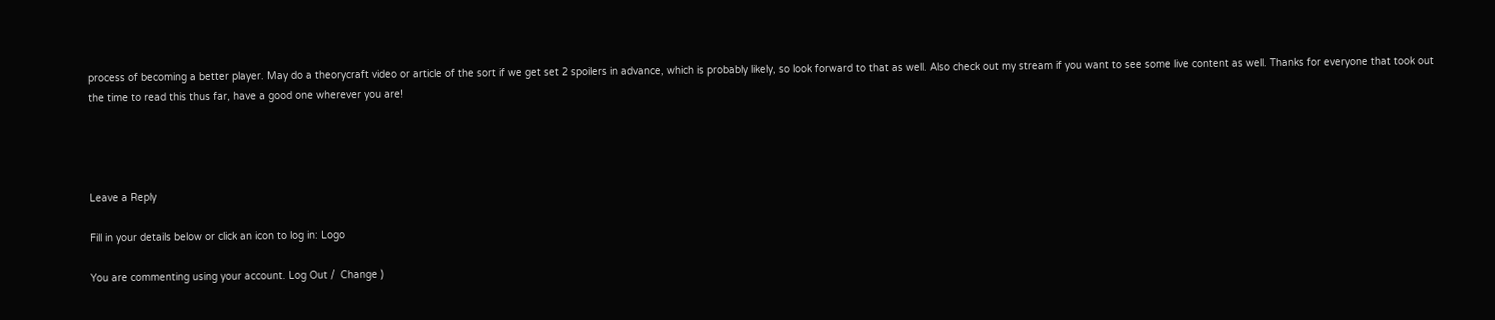process of becoming a better player. May do a theorycraft video or article of the sort if we get set 2 spoilers in advance, which is probably likely, so look forward to that as well. Also check out my stream if you want to see some live content as well. Thanks for everyone that took out the time to read this thus far, have a good one wherever you are!




Leave a Reply

Fill in your details below or click an icon to log in: Logo

You are commenting using your account. Log Out /  Change )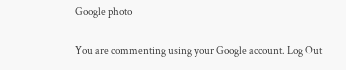Google photo

You are commenting using your Google account. Log Out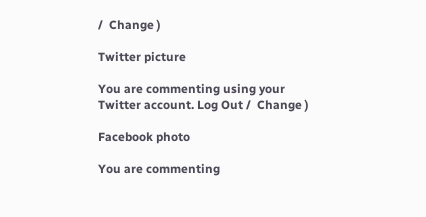/  Change )

Twitter picture

You are commenting using your Twitter account. Log Out /  Change )

Facebook photo

You are commenting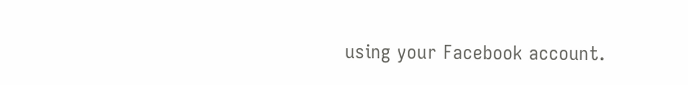using your Facebook account.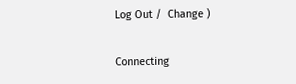Log Out /  Change )

Connecting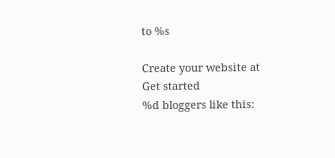to %s

Create your website at
Get started
%d bloggers like this: